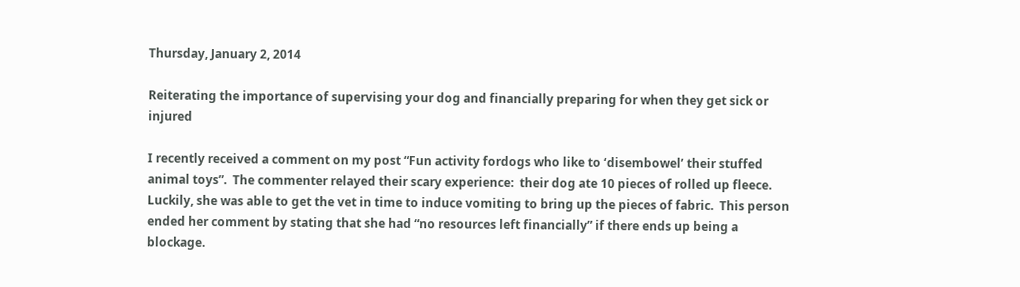Thursday, January 2, 2014

Reiterating the importance of supervising your dog and financially preparing for when they get sick or injured

I recently received a comment on my post “Fun activity fordogs who like to ‘disembowel’ their stuffed animal toys”.  The commenter relayed their scary experience:  their dog ate 10 pieces of rolled up fleece.  Luckily, she was able to get the vet in time to induce vomiting to bring up the pieces of fabric.  This person ended her comment by stating that she had “no resources left financially” if there ends up being a blockage.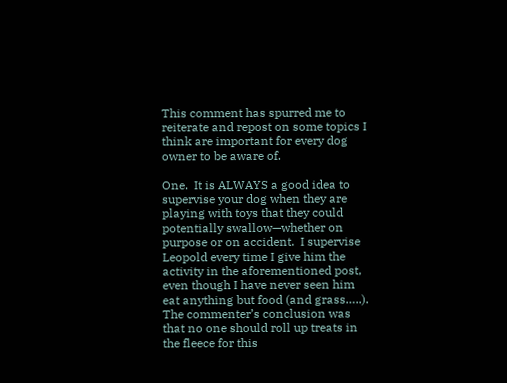This comment has spurred me to reiterate and repost on some topics I think are important for every dog owner to be aware of.

One.  It is ALWAYS a good idea to supervise your dog when they are playing with toys that they could potentially swallow—whether on purpose or on accident.  I supervise Leopold every time I give him the activity in the aforementioned post, even though I have never seen him eat anything but food (and grass…..).  The commenter’s conclusion was that no one should roll up treats in the fleece for this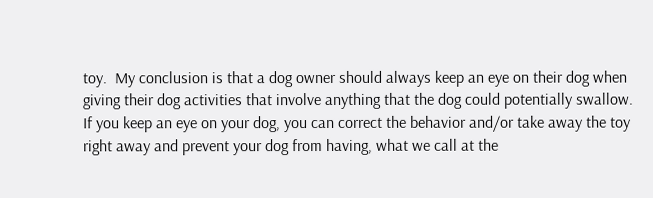toy.  My conclusion is that a dog owner should always keep an eye on their dog when giving their dog activities that involve anything that the dog could potentially swallow.  If you keep an eye on your dog, you can correct the behavior and/or take away the toy right away and prevent your dog from having, what we call at the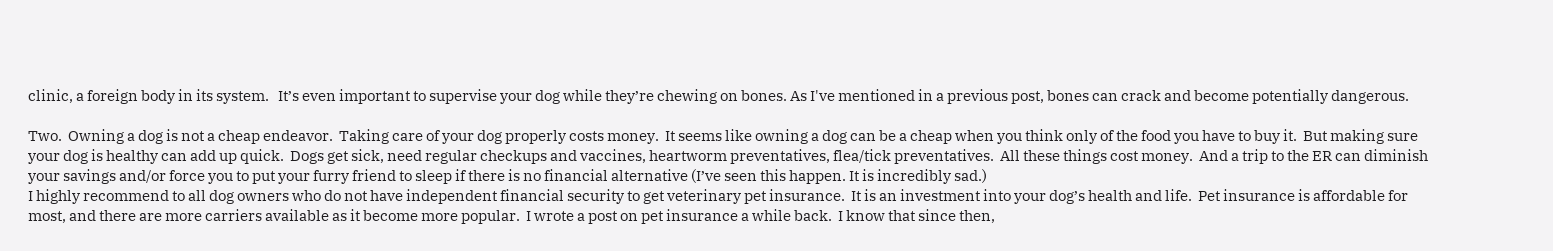clinic, a foreign body in its system.   It’s even important to supervise your dog while they’re chewing on bones. As I've mentioned in a previous post, bones can crack and become potentially dangerous.

Two.  Owning a dog is not a cheap endeavor.  Taking care of your dog properly costs money.  It seems like owning a dog can be a cheap when you think only of the food you have to buy it.  But making sure your dog is healthy can add up quick.  Dogs get sick, need regular checkups and vaccines, heartworm preventatives, flea/tick preventatives.  All these things cost money.  And a trip to the ER can diminish your savings and/or force you to put your furry friend to sleep if there is no financial alternative (I’ve seen this happen. It is incredibly sad.)
I highly recommend to all dog owners who do not have independent financial security to get veterinary pet insurance.  It is an investment into your dog’s health and life.  Pet insurance is affordable for most, and there are more carriers available as it become more popular.  I wrote a post on pet insurance a while back.  I know that since then,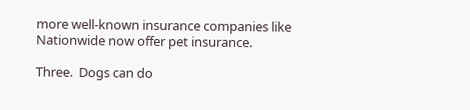more well-known insurance companies like Nationwide now offer pet insurance.

Three.  Dogs can do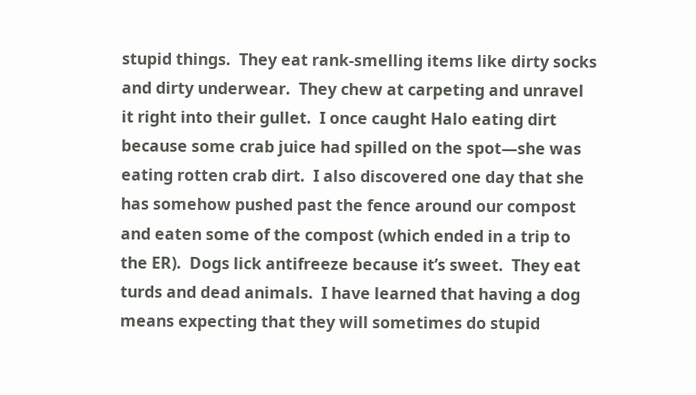stupid things.  They eat rank-smelling items like dirty socks and dirty underwear.  They chew at carpeting and unravel it right into their gullet.  I once caught Halo eating dirt because some crab juice had spilled on the spot—she was eating rotten crab dirt.  I also discovered one day that she has somehow pushed past the fence around our compost and eaten some of the compost (which ended in a trip to the ER).  Dogs lick antifreeze because it’s sweet.  They eat turds and dead animals.  I have learned that having a dog means expecting that they will sometimes do stupid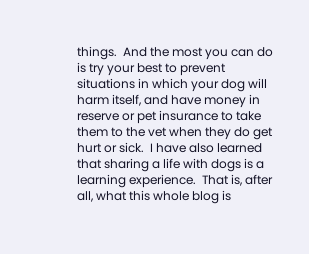things.  And the most you can do is try your best to prevent situations in which your dog will harm itself, and have money in reserve or pet insurance to take them to the vet when they do get hurt or sick.  I have also learned that sharing a life with dogs is a learning experience.  That is, after all, what this whole blog is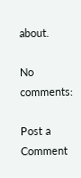about.

No comments:

Post a Comment